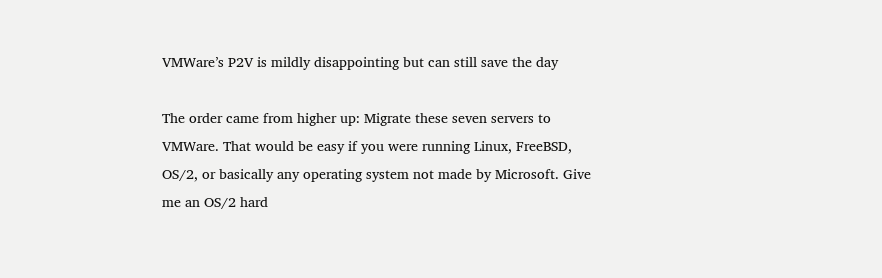VMWare’s P2V is mildly disappointing but can still save the day

The order came from higher up: Migrate these seven servers to VMWare. That would be easy if you were running Linux, FreeBSD, OS/2, or basically any operating system not made by Microsoft. Give me an OS/2 hard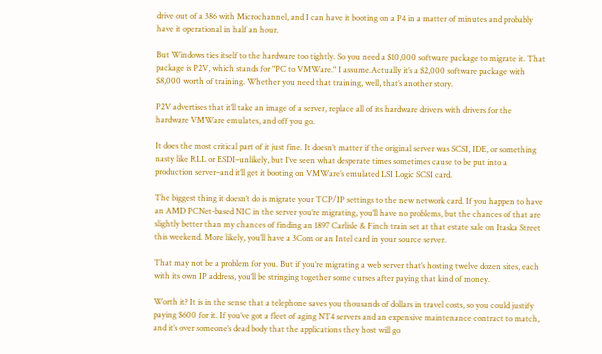drive out of a 386 with Microchannel, and I can have it booting on a P4 in a matter of minutes and probably have it operational in half an hour.

But Windows ties itself to the hardware too tightly. So you need a $10,000 software package to migrate it. That package is P2V, which stands for "PC to VMWare." I assume.Actually it’s a $2,000 software package with $8,000 worth of training. Whether you need that training, well, that’s another story.

P2V advertises that it’ll take an image of a server, replace all of its hardware drivers with drivers for the hardware VMWare emulates, and off you go.

It does the most critical part of it just fine. It doesn’t matter if the original server was SCSI, IDE, or something nasty like RLL or ESDI–unlikely, but I’ve seen what desperate times sometimes cause to be put into a production server–and it’ll get it booting on VMWare’s emulated LSI Logic SCSI card.

The biggest thing it doesn’t do is migrate your TCP/IP settings to the new network card. If you happen to have an AMD PCNet-based NIC in the server you’re migrating, you’ll have no problems, but the chances of that are slightly better than my chances of finding an 1897 Carlisle & Finch train set at that estate sale on Itaska Street this weekend. More likely, you’ll have a 3Com or an Intel card in your source server.

That may not be a problem for you. But if you’re migrating a web server that’s hosting twelve dozen sites, each with its own IP address, you’ll be stringing together some curses after paying that kind of money.

Worth it? It is in the sense that a telephone saves you thousands of dollars in travel costs, so you could justify paying $600 for it. If you’ve got a fleet of aging NT4 servers and an expensive maintenance contract to match, and it’s over someone’s dead body that the applications they host will go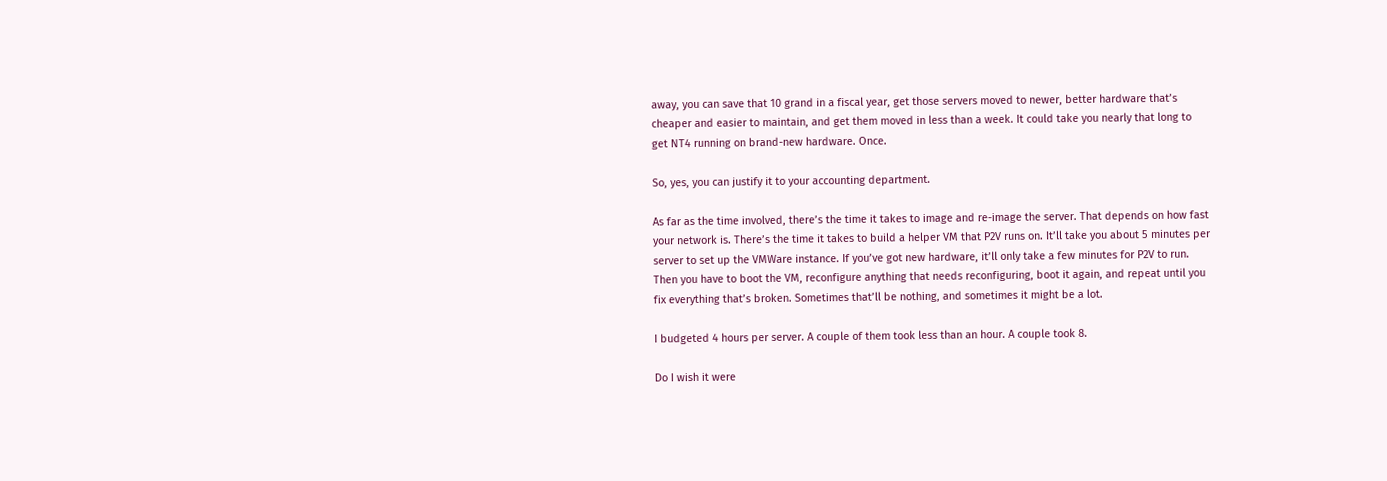away, you can save that 10 grand in a fiscal year, get those servers moved to newer, better hardware that’s cheaper and easier to maintain, and get them moved in less than a week. It could take you nearly that long to get NT4 running on brand-new hardware. Once.

So, yes, you can justify it to your accounting department.

As far as the time involved, there’s the time it takes to image and re-image the server. That depends on how fast your network is. There’s the time it takes to build a helper VM that P2V runs on. It’ll take you about 5 minutes per server to set up the VMWare instance. If you’ve got new hardware, it’ll only take a few minutes for P2V to run. Then you have to boot the VM, reconfigure anything that needs reconfiguring, boot it again, and repeat until you fix everything that’s broken. Sometimes that’ll be nothing, and sometimes it might be a lot.

I budgeted 4 hours per server. A couple of them took less than an hour. A couple took 8.

Do I wish it were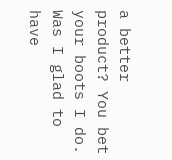a better product? You bet your boots I do. Was I glad to have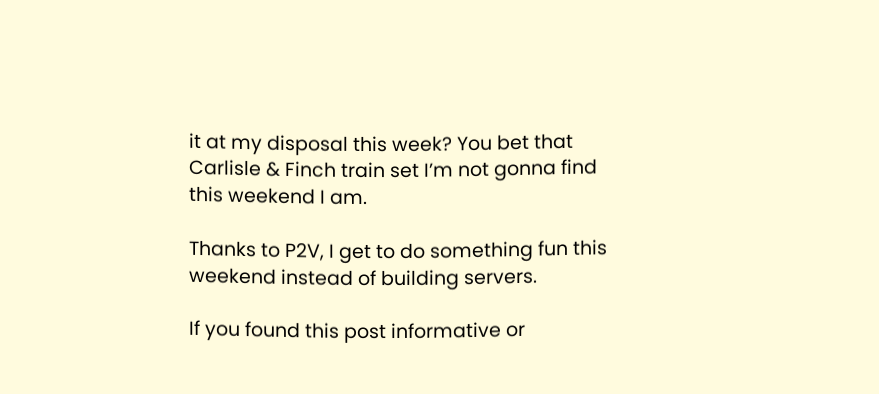it at my disposal this week? You bet that Carlisle & Finch train set I’m not gonna find this weekend I am.

Thanks to P2V, I get to do something fun this weekend instead of building servers.

If you found this post informative or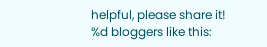helpful, please share it!
%d bloggers like this: